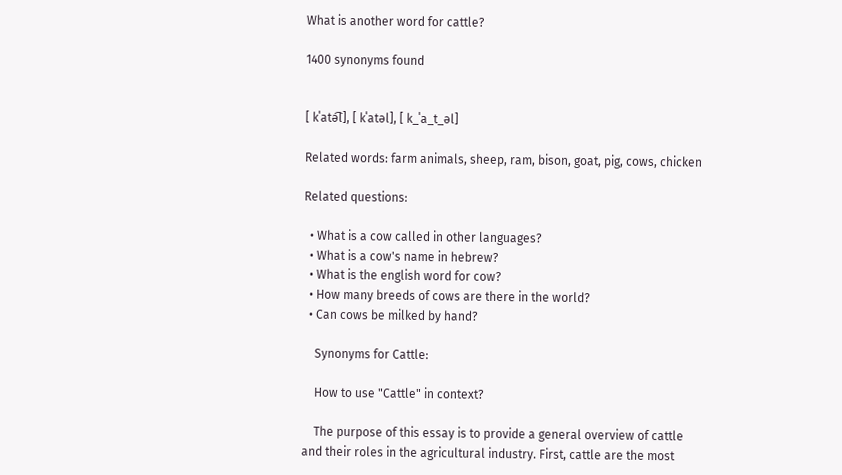What is another word for cattle?

1400 synonyms found


[ kˈatə͡l], [ kˈatəl], [ k_ˈa_t_əl]

Related words: farm animals, sheep, ram, bison, goat, pig, cows, chicken

Related questions:

  • What is a cow called in other languages?
  • What is a cow's name in hebrew?
  • What is the english word for cow?
  • How many breeds of cows are there in the world?
  • Can cows be milked by hand?

    Synonyms for Cattle:

    How to use "Cattle" in context?

    The purpose of this essay is to provide a general overview of cattle and their roles in the agricultural industry. First, cattle are the most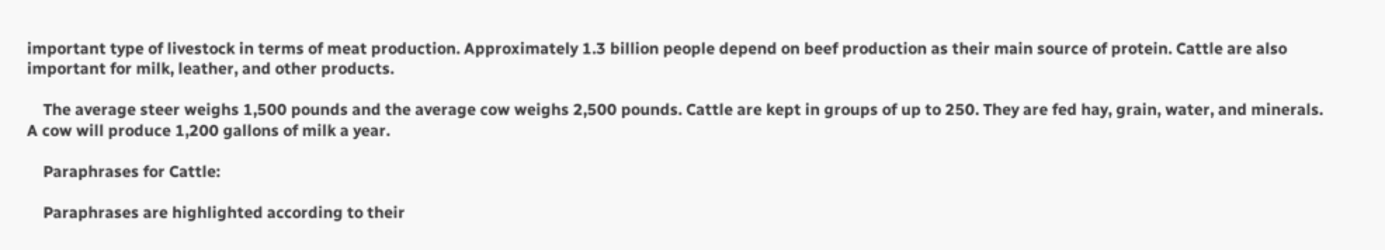important type of livestock in terms of meat production. Approximately 1.3 billion people depend on beef production as their main source of protein. Cattle are also important for milk, leather, and other products.

    The average steer weighs 1,500 pounds and the average cow weighs 2,500 pounds. Cattle are kept in groups of up to 250. They are fed hay, grain, water, and minerals. A cow will produce 1,200 gallons of milk a year.

    Paraphrases for Cattle:

    Paraphrases are highlighted according to their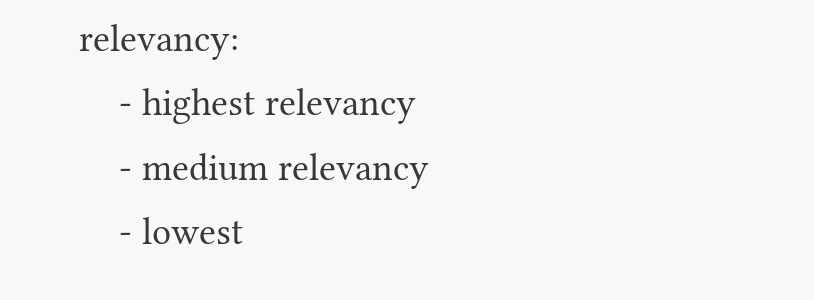relevancy:
    - highest relevancy
    - medium relevancy
    - lowest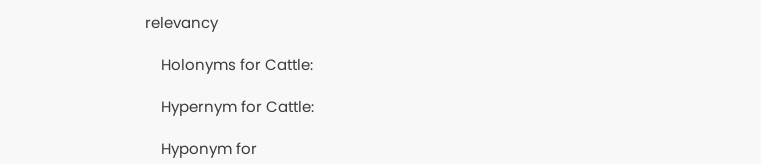relevancy

    Holonyms for Cattle:

    Hypernym for Cattle:

    Hyponym for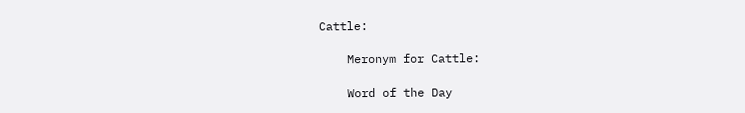Cattle:

    Meronym for Cattle:

    Word of the Day